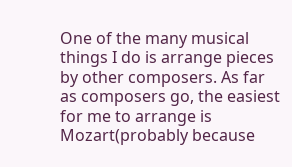One of the many musical things I do is arrange pieces by other composers. As far as composers go, the easiest for me to arrange is Mozart(probably because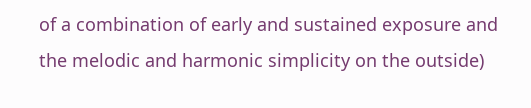of a combination of early and sustained exposure and the melodic and harmonic simplicity on the outside)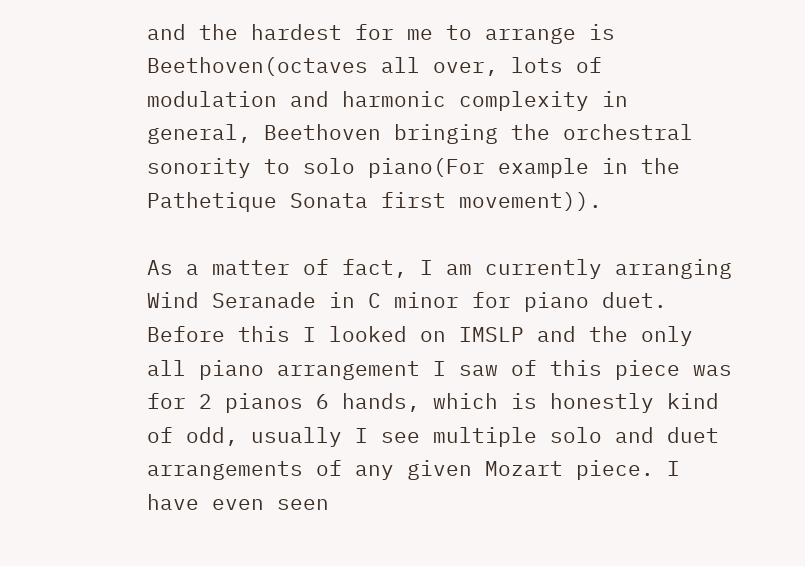and the hardest for me to arrange is Beethoven(octaves all over, lots of modulation and harmonic complexity in general, Beethoven bringing the orchestral sonority to solo piano(For example in the Pathetique Sonata first movement)).

As a matter of fact, I am currently arranging Wind Seranade in C minor for piano duet. Before this I looked on IMSLP and the only all piano arrangement I saw of this piece was for 2 pianos 6 hands, which is honestly kind of odd, usually I see multiple solo and duet arrangements of any given Mozart piece. I have even seen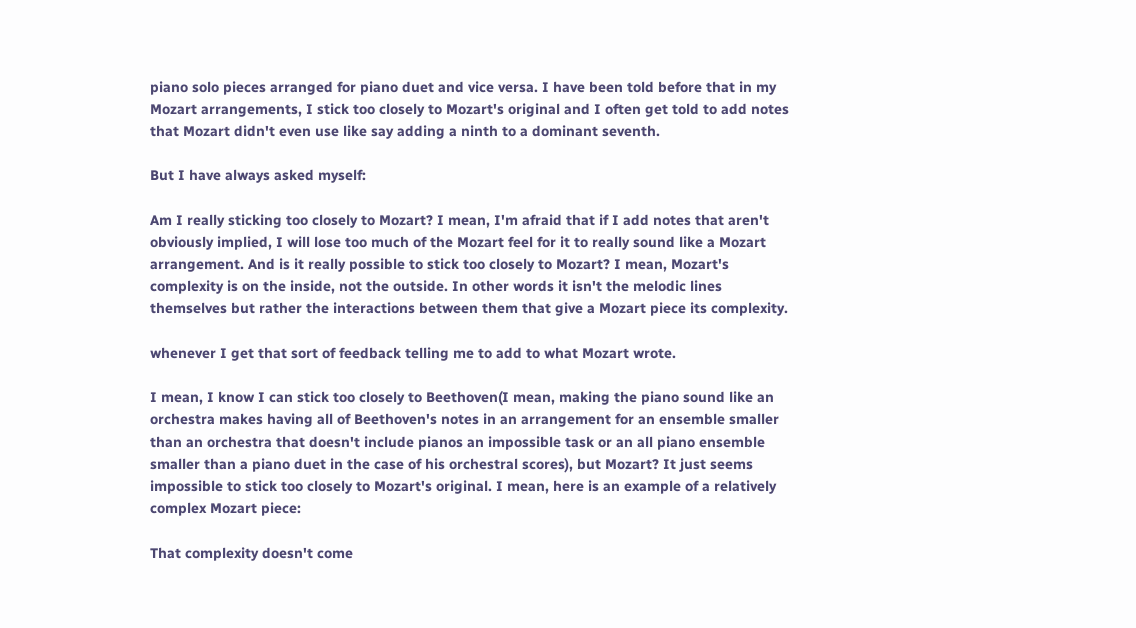piano solo pieces arranged for piano duet and vice versa. I have been told before that in my Mozart arrangements, I stick too closely to Mozart's original and I often get told to add notes that Mozart didn't even use like say adding a ninth to a dominant seventh.

But I have always asked myself:

Am I really sticking too closely to Mozart? I mean, I'm afraid that if I add notes that aren't obviously implied, I will lose too much of the Mozart feel for it to really sound like a Mozart arrangement. And is it really possible to stick too closely to Mozart? I mean, Mozart's complexity is on the inside, not the outside. In other words it isn't the melodic lines themselves but rather the interactions between them that give a Mozart piece its complexity.

whenever I get that sort of feedback telling me to add to what Mozart wrote.

I mean, I know I can stick too closely to Beethoven(I mean, making the piano sound like an orchestra makes having all of Beethoven's notes in an arrangement for an ensemble smaller than an orchestra that doesn't include pianos an impossible task or an all piano ensemble smaller than a piano duet in the case of his orchestral scores), but Mozart? It just seems impossible to stick too closely to Mozart's original. I mean, here is an example of a relatively complex Mozart piece:

That complexity doesn't come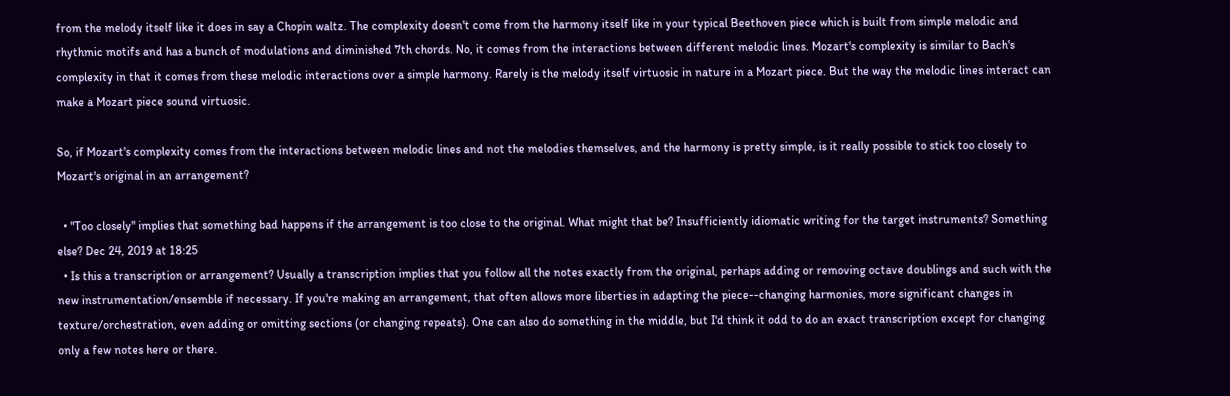from the melody itself like it does in say a Chopin waltz. The complexity doesn't come from the harmony itself like in your typical Beethoven piece which is built from simple melodic and rhythmic motifs and has a bunch of modulations and diminished 7th chords. No, it comes from the interactions between different melodic lines. Mozart's complexity is similar to Bach's complexity in that it comes from these melodic interactions over a simple harmony. Rarely is the melody itself virtuosic in nature in a Mozart piece. But the way the melodic lines interact can make a Mozart piece sound virtuosic.

So, if Mozart's complexity comes from the interactions between melodic lines and not the melodies themselves, and the harmony is pretty simple, is it really possible to stick too closely to Mozart's original in an arrangement?

  • "Too closely" implies that something bad happens if the arrangement is too close to the original. What might that be? Insufficiently idiomatic writing for the target instruments? Something else? Dec 24, 2019 at 18:25
  • Is this a transcription or arrangement? Usually a transcription implies that you follow all the notes exactly from the original, perhaps adding or removing octave doublings and such with the new instrumentation/ensemble if necessary. If you're making an arrangement, that often allows more liberties in adapting the piece--changing harmonies, more significant changes in texture/orchestration, even adding or omitting sections (or changing repeats). One can also do something in the middle, but I'd think it odd to do an exact transcription except for changing only a few notes here or there.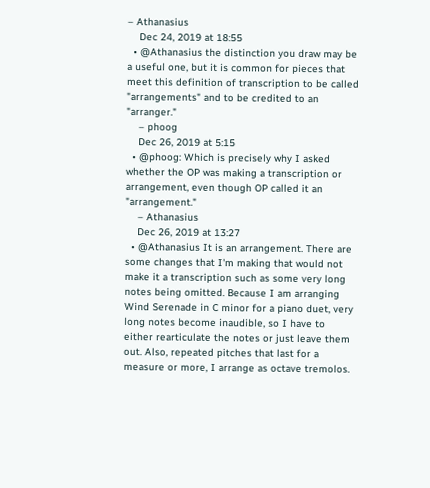– Athanasius
    Dec 24, 2019 at 18:55
  • @Athanasius the distinction you draw may be a useful one, but it is common for pieces that meet this definition of transcription to be called "arrangements" and to be credited to an "arranger."
    – phoog
    Dec 26, 2019 at 5:15
  • @phoog: Which is precisely why I asked whether the OP was making a transcription or arrangement, even though OP called it an "arrangement."
    – Athanasius
    Dec 26, 2019 at 13:27
  • @Athanasius It is an arrangement. There are some changes that I'm making that would not make it a transcription such as some very long notes being omitted. Because I am arranging Wind Serenade in C minor for a piano duet, very long notes become inaudible, so I have to either rearticulate the notes or just leave them out. Also, repeated pitches that last for a measure or more, I arrange as octave tremolos.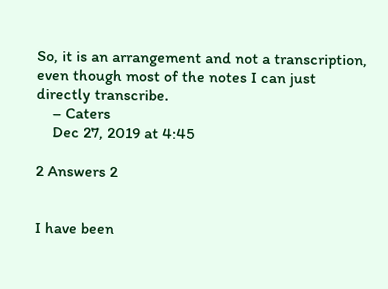So, it is an arrangement and not a transcription, even though most of the notes I can just directly transcribe.
    – Caters
    Dec 27, 2019 at 4:45

2 Answers 2


I have been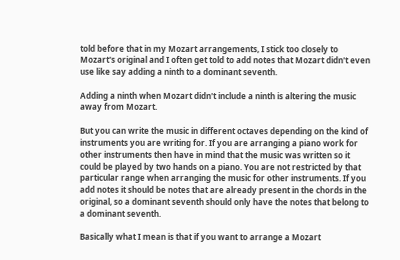told before that in my Mozart arrangements, I stick too closely to Mozart's original and I often get told to add notes that Mozart didn't even use like say adding a ninth to a dominant seventh.

Adding a ninth when Mozart didn't include a ninth is altering the music away from Mozart.

But you can write the music in different octaves depending on the kind of instruments you are writing for. If you are arranging a piano work for other instruments then have in mind that the music was written so it could be played by two hands on a piano. You are not restricted by that particular range when arranging the music for other instruments. If you add notes it should be notes that are already present in the chords in the original, so a dominant seventh should only have the notes that belong to a dominant seventh.

Basically what I mean is that if you want to arrange a Mozart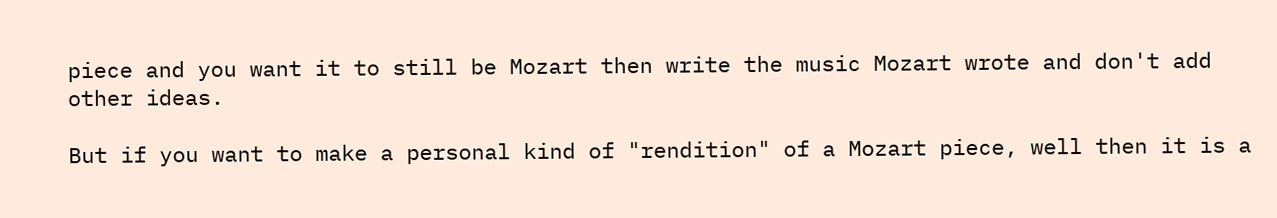piece and you want it to still be Mozart then write the music Mozart wrote and don't add other ideas.

But if you want to make a personal kind of "rendition" of a Mozart piece, well then it is a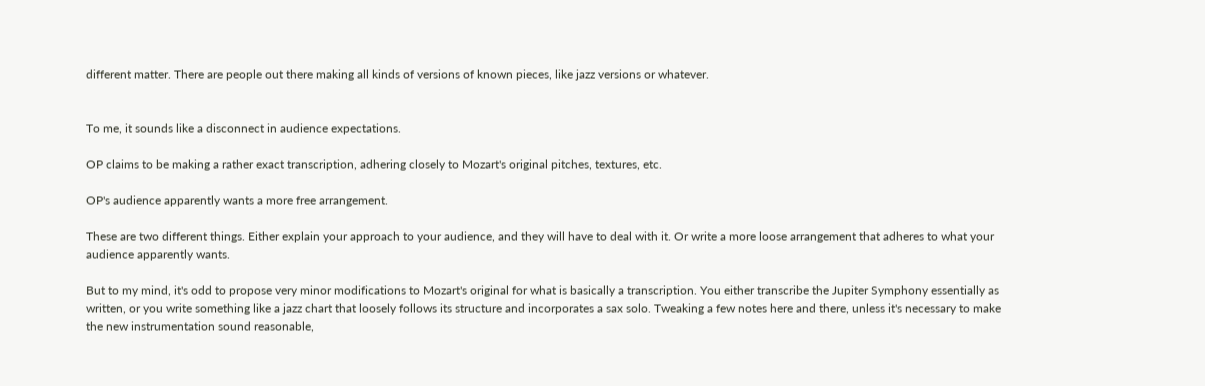different matter. There are people out there making all kinds of versions of known pieces, like jazz versions or whatever.


To me, it sounds like a disconnect in audience expectations.

OP claims to be making a rather exact transcription, adhering closely to Mozart's original pitches, textures, etc.

OP's audience apparently wants a more free arrangement.

These are two different things. Either explain your approach to your audience, and they will have to deal with it. Or write a more loose arrangement that adheres to what your audience apparently wants.

But to my mind, it's odd to propose very minor modifications to Mozart's original for what is basically a transcription. You either transcribe the Jupiter Symphony essentially as written, or you write something like a jazz chart that loosely follows its structure and incorporates a sax solo. Tweaking a few notes here and there, unless it's necessary to make the new instrumentation sound reasonable,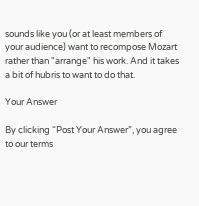sounds like you (or at least members of your audience) want to recompose Mozart rather than "arrange" his work. And it takes a bit of hubris to want to do that.

Your Answer

By clicking “Post Your Answer”, you agree to our terms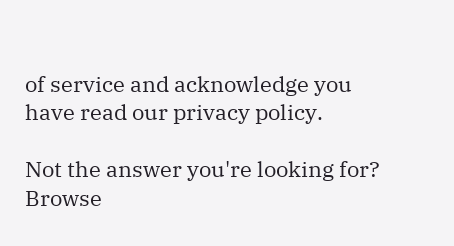of service and acknowledge you have read our privacy policy.

Not the answer you're looking for? Browse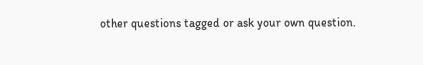other questions tagged or ask your own question.